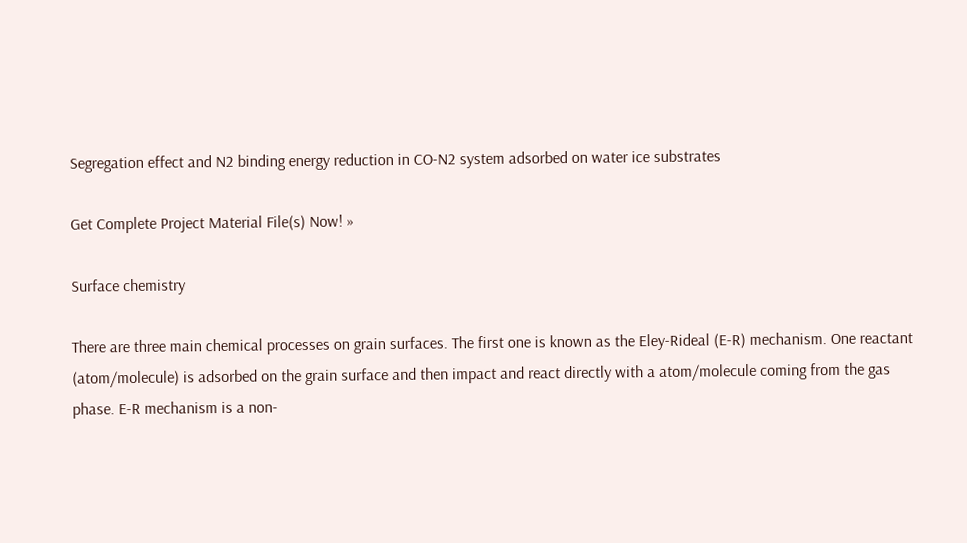Segregation effect and N2 binding energy reduction in CO-N2 system adsorbed on water ice substrates

Get Complete Project Material File(s) Now! »

Surface chemistry

There are three main chemical processes on grain surfaces. The first one is known as the Eley-Rideal (E-R) mechanism. One reactant (atom/molecule) is adsorbed on the grain surface and then impact and react directly with a atom/molecule coming from the gas phase. E-R mechanism is a non-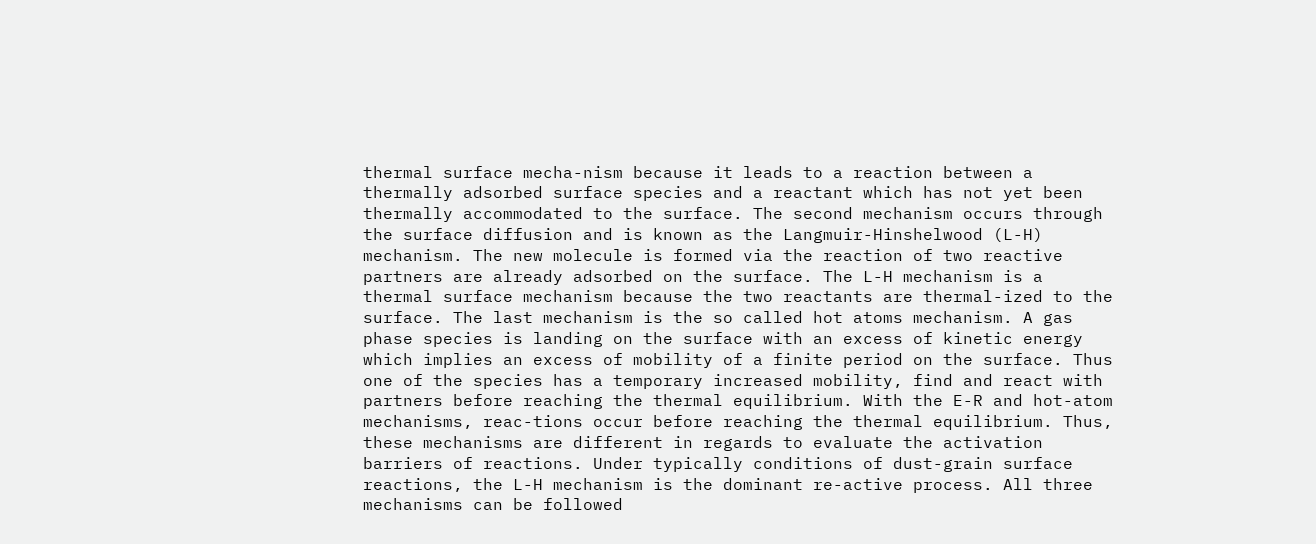thermal surface mecha-nism because it leads to a reaction between a thermally adsorbed surface species and a reactant which has not yet been thermally accommodated to the surface. The second mechanism occurs through the surface diffusion and is known as the Langmuir-Hinshelwood (L-H) mechanism. The new molecule is formed via the reaction of two reactive partners are already adsorbed on the surface. The L-H mechanism is a thermal surface mechanism because the two reactants are thermal-ized to the surface. The last mechanism is the so called hot atoms mechanism. A gas phase species is landing on the surface with an excess of kinetic energy which implies an excess of mobility of a finite period on the surface. Thus one of the species has a temporary increased mobility, find and react with partners before reaching the thermal equilibrium. With the E-R and hot-atom mechanisms, reac-tions occur before reaching the thermal equilibrium. Thus, these mechanisms are different in regards to evaluate the activation barriers of reactions. Under typically conditions of dust-grain surface reactions, the L-H mechanism is the dominant re-active process. All three mechanisms can be followed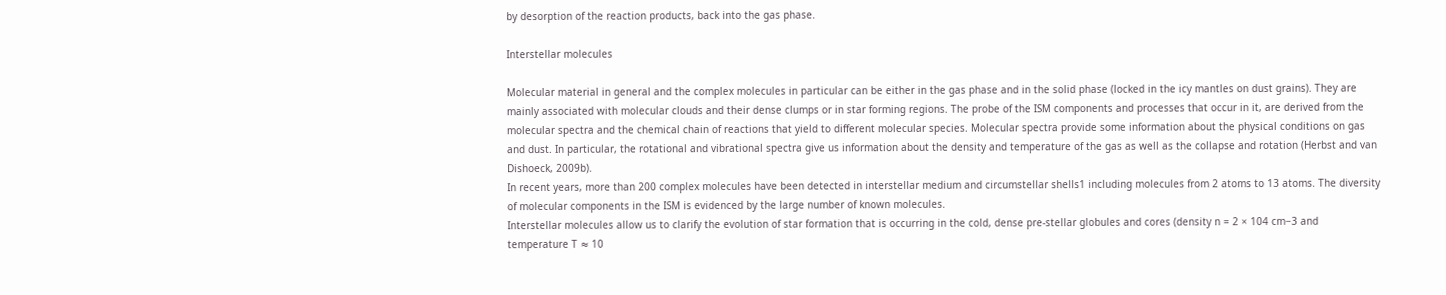by desorption of the reaction products, back into the gas phase.

Interstellar molecules

Molecular material in general and the complex molecules in particular can be either in the gas phase and in the solid phase (locked in the icy mantles on dust grains). They are mainly associated with molecular clouds and their dense clumps or in star forming regions. The probe of the ISM components and processes that occur in it, are derived from the molecular spectra and the chemical chain of reactions that yield to different molecular species. Molecular spectra provide some information about the physical conditions on gas and dust. In particular, the rotational and vibrational spectra give us information about the density and temperature of the gas as well as the collapse and rotation (Herbst and van Dishoeck, 2009b).
In recent years, more than 200 complex molecules have been detected in interstellar medium and circumstellar shells1 including molecules from 2 atoms to 13 atoms. The diversity of molecular components in the ISM is evidenced by the large number of known molecules.
Interstellar molecules allow us to clarify the evolution of star formation that is occurring in the cold, dense pre-stellar globules and cores (density n = 2 × 104 cm−3 and temperature T ≈ 10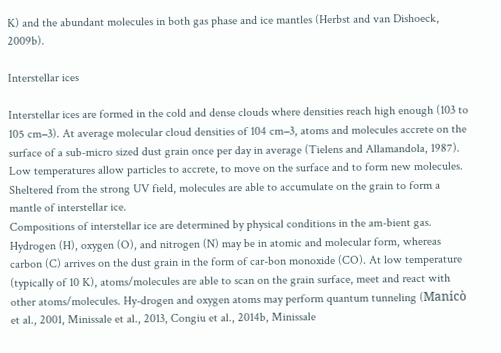K) and the abundant molecules in both gas phase and ice mantles (Herbst and van Dishoeck, 2009b).

Interstellar ices

Interstellar ices are formed in the cold and dense clouds where densities reach high enough (103 to 105 cm−3). At average molecular cloud densities of 104 cm−3, atoms and molecules accrete on the surface of a sub-micro sized dust grain once per day in average (Tielens and Allamandola, 1987). Low temperatures allow particles to accrete, to move on the surface and to form new molecules. Sheltered from the strong UV field, molecules are able to accumulate on the grain to form a mantle of interstellar ice.
Compositions of interstellar ice are determined by physical conditions in the am-bient gas. Hydrogen (H), oxygen (O), and nitrogen (N) may be in atomic and molecular form, whereas carbon (C) arrives on the dust grain in the form of car-bon monoxide (CO). At low temperature (typically of 10 K), atoms/molecules are able to scan on the grain surface, meet and react with other atoms/molecules. Hy-drogen and oxygen atoms may perform quantum tunneling (Manicò et al., 2001, Minissale et al., 2013, Congiu et al., 2014b, Minissale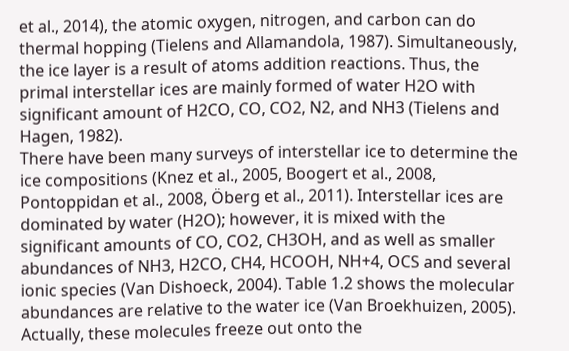et al., 2014), the atomic oxygen, nitrogen, and carbon can do thermal hopping (Tielens and Allamandola, 1987). Simultaneously, the ice layer is a result of atoms addition reactions. Thus, the primal interstellar ices are mainly formed of water H2O with significant amount of H2CO, CO, CO2, N2, and NH3 (Tielens and Hagen, 1982).
There have been many surveys of interstellar ice to determine the ice compositions (Knez et al., 2005, Boogert et al., 2008, Pontoppidan et al., 2008, Öberg et al., 2011). Interstellar ices are dominated by water (H2O); however, it is mixed with the significant amounts of CO, CO2, CH3OH, and as well as smaller abundances of NH3, H2CO, CH4, HCOOH, NH+4, OCS and several ionic species (Van Dishoeck, 2004). Table 1.2 shows the molecular abundances are relative to the water ice (Van Broekhuizen, 2005).
Actually, these molecules freeze out onto the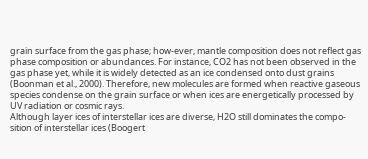grain surface from the gas phase; how-ever, mantle composition does not reflect gas phase composition or abundances. For instance, CO2 has not been observed in the gas phase yet, while it is widely detected as an ice condensed onto dust grains (Boonman et al., 2000). Therefore, new molecules are formed when reactive gaseous species condense on the grain surface or when ices are energetically processed by UV radiation or cosmic rays.
Although layer ices of interstellar ices are diverse, H2O still dominates the compo-sition of interstellar ices (Boogert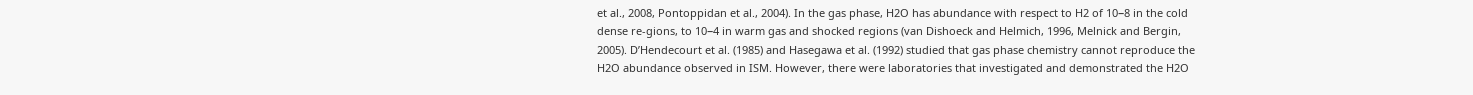et al., 2008, Pontoppidan et al., 2004). In the gas phase, H2O has abundance with respect to H2 of 10−8 in the cold dense re-gions, to 10−4 in warm gas and shocked regions (van Dishoeck and Helmich, 1996, Melnick and Bergin, 2005). D’Hendecourt et al. (1985) and Hasegawa et al. (1992) studied that gas phase chemistry cannot reproduce the H2O abundance observed in ISM. However, there were laboratories that investigated and demonstrated the H2O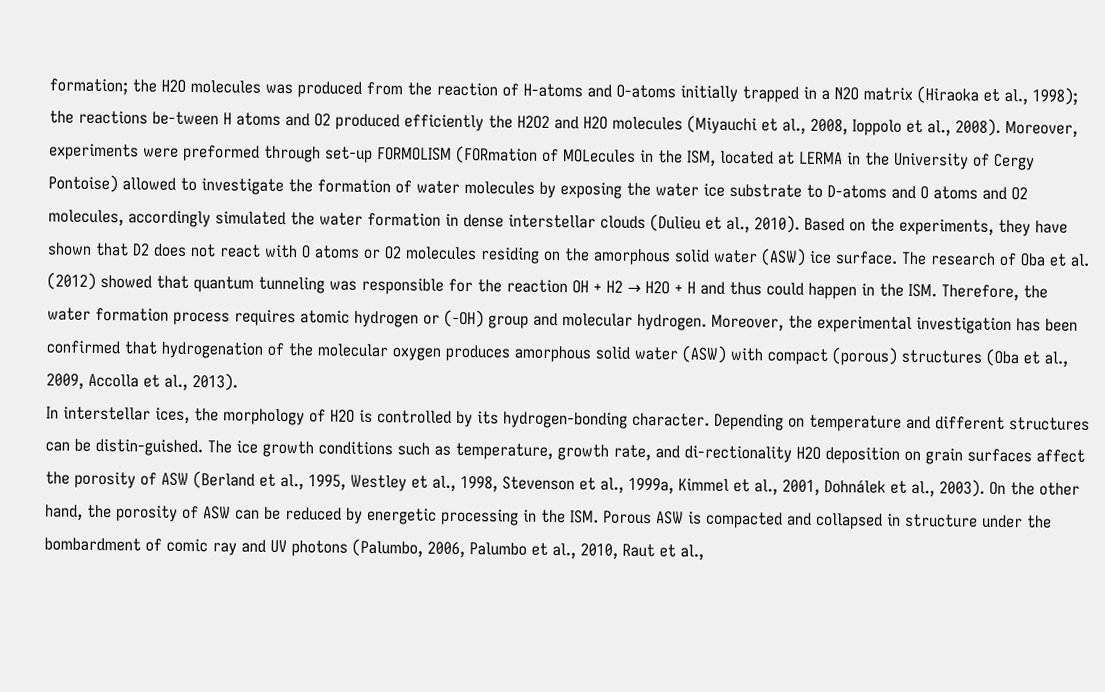formation; the H2O molecules was produced from the reaction of H-atoms and O-atoms initially trapped in a N2O matrix (Hiraoka et al., 1998); the reactions be-tween H atoms and O2 produced efficiently the H2O2 and H2O molecules (Miyauchi et al., 2008, Ioppolo et al., 2008). Moreover, experiments were preformed through set-up FORMOLISM (FORmation of MOLecules in the ISM, located at LERMA in the University of Cergy Pontoise) allowed to investigate the formation of water molecules by exposing the water ice substrate to D-atoms and O atoms and O2 molecules, accordingly simulated the water formation in dense interstellar clouds (Dulieu et al., 2010). Based on the experiments, they have shown that D2 does not react with O atoms or O2 molecules residing on the amorphous solid water (ASW) ice surface. The research of Oba et al. (2012) showed that quantum tunneling was responsible for the reaction OH + H2 → H2O + H and thus could happen in the ISM. Therefore, the water formation process requires atomic hydrogen or (-OH) group and molecular hydrogen. Moreover, the experimental investigation has been confirmed that hydrogenation of the molecular oxygen produces amorphous solid water (ASW) with compact (porous) structures (Oba et al., 2009, Accolla et al., 2013).
In interstellar ices, the morphology of H2O is controlled by its hydrogen-bonding character. Depending on temperature and different structures can be distin-guished. The ice growth conditions such as temperature, growth rate, and di-rectionality H2O deposition on grain surfaces affect the porosity of ASW (Berland et al., 1995, Westley et al., 1998, Stevenson et al., 1999a, Kimmel et al., 2001, Dohnálek et al., 2003). On the other hand, the porosity of ASW can be reduced by energetic processing in the ISM. Porous ASW is compacted and collapsed in structure under the bombardment of comic ray and UV photons (Palumbo, 2006, Palumbo et al., 2010, Raut et al.,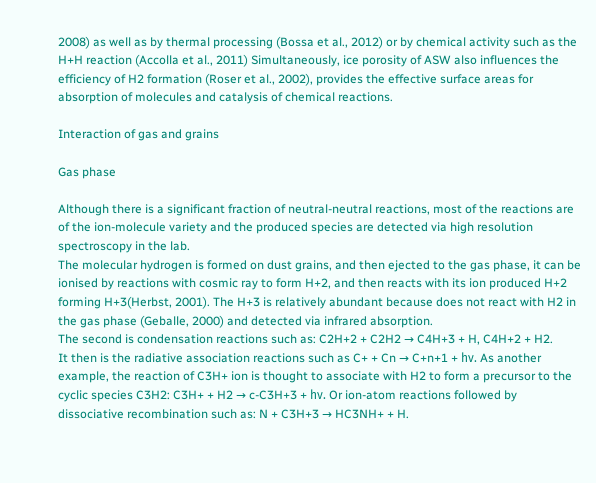2008) as well as by thermal processing (Bossa et al., 2012) or by chemical activity such as the H+H reaction (Accolla et al., 2011) Simultaneously, ice porosity of ASW also influences the efficiency of H2 formation (Roser et al., 2002), provides the effective surface areas for absorption of molecules and catalysis of chemical reactions.

Interaction of gas and grains

Gas phase

Although there is a significant fraction of neutral-neutral reactions, most of the reactions are of the ion-molecule variety and the produced species are detected via high resolution spectroscopy in the lab.
The molecular hydrogen is formed on dust grains, and then ejected to the gas phase, it can be ionised by reactions with cosmic ray to form H+2, and then reacts with its ion produced H+2 forming H+3(Herbst, 2001). The H+3 is relatively abundant because does not react with H2 in the gas phase (Geballe, 2000) and detected via infrared absorption.
The second is condensation reactions such as: C2H+2 + C2H2 → C4H+3 + H, C4H+2 + H2.
It then is the radiative association reactions such as C+ + Cn → C+n+1 + hν. As another example, the reaction of C3H+ ion is thought to associate with H2 to form a precursor to the cyclic species C3H2: C3H+ + H2 → c-C3H+3 + hν. Or ion-atom reactions followed by dissociative recombination such as: N + C3H+3 → HC3NH+ + H.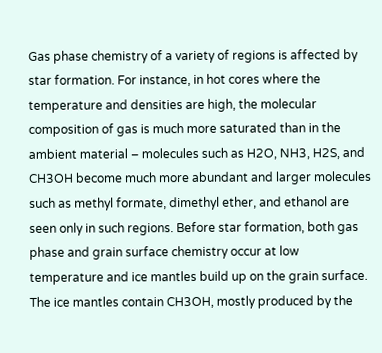Gas phase chemistry of a variety of regions is affected by star formation. For instance, in hot cores where the temperature and densities are high, the molecular composition of gas is much more saturated than in the ambient material – molecules such as H2O, NH3, H2S, and CH3OH become much more abundant and larger molecules such as methyl formate, dimethyl ether, and ethanol are seen only in such regions. Before star formation, both gas phase and grain surface chemistry occur at low temperature and ice mantles build up on the grain surface. The ice mantles contain CH3OH, mostly produced by the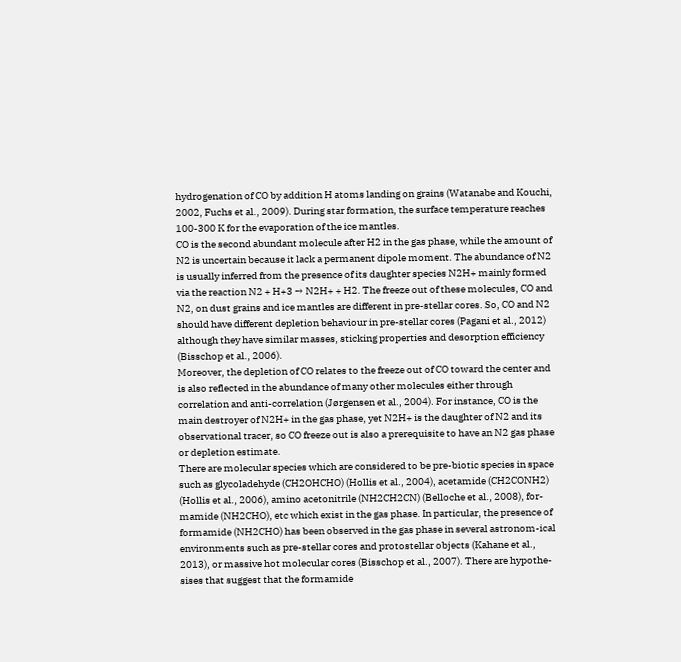hydrogenation of CO by addition H atoms landing on grains (Watanabe and Kouchi, 2002, Fuchs et al., 2009). During star formation, the surface temperature reaches 100-300 K for the evaporation of the ice mantles.
CO is the second abundant molecule after H2 in the gas phase, while the amount of N2 is uncertain because it lack a permanent dipole moment. The abundance of N2 is usually inferred from the presence of its daughter species N2H+ mainly formed via the reaction N2 + H+3 → N2H+ + H2. The freeze out of these molecules, CO and N2, on dust grains and ice mantles are different in pre-stellar cores. So, CO and N2 should have different depletion behaviour in pre-stellar cores (Pagani et al., 2012) although they have similar masses, sticking properties and desorption efficiency (Bisschop et al., 2006).
Moreover, the depletion of CO relates to the freeze out of CO toward the center and is also reflected in the abundance of many other molecules either through correlation and anti-correlation (Jørgensen et al., 2004). For instance, CO is the main destroyer of N2H+ in the gas phase, yet N2H+ is the daughter of N2 and its observational tracer, so CO freeze out is also a prerequisite to have an N2 gas phase or depletion estimate.
There are molecular species which are considered to be pre-biotic species in space such as glycoladehyde (CH2OHCHO) (Hollis et al., 2004), acetamide (CH2CONH2) (Hollis et al., 2006), amino acetonitrile (NH2CH2CN) (Belloche et al., 2008), for-mamide (NH2CHO), etc which exist in the gas phase. In particular, the presence of formamide (NH2CHO) has been observed in the gas phase in several astronom-ical environments such as pre-stellar cores and protostellar objects (Kahane et al., 2013), or massive hot molecular cores (Bisschop et al., 2007). There are hypothe-sises that suggest that the formamide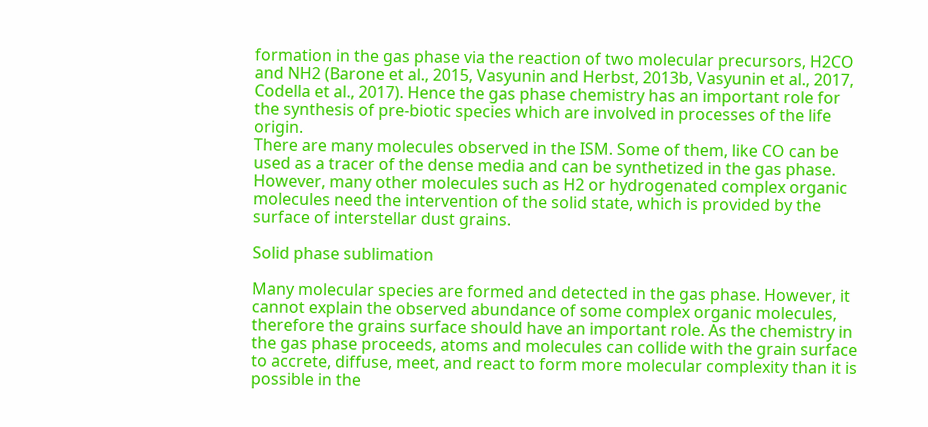formation in the gas phase via the reaction of two molecular precursors, H2CO and NH2 (Barone et al., 2015, Vasyunin and Herbst, 2013b, Vasyunin et al., 2017, Codella et al., 2017). Hence the gas phase chemistry has an important role for the synthesis of pre-biotic species which are involved in processes of the life origin.
There are many molecules observed in the ISM. Some of them, like CO can be used as a tracer of the dense media and can be synthetized in the gas phase. However, many other molecules such as H2 or hydrogenated complex organic molecules need the intervention of the solid state, which is provided by the surface of interstellar dust grains.

Solid phase sublimation

Many molecular species are formed and detected in the gas phase. However, it cannot explain the observed abundance of some complex organic molecules, therefore the grains surface should have an important role. As the chemistry in the gas phase proceeds, atoms and molecules can collide with the grain surface to accrete, diffuse, meet, and react to form more molecular complexity than it is possible in the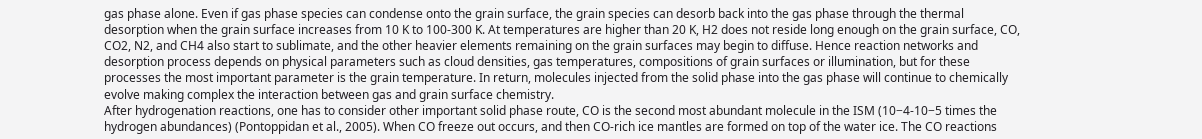gas phase alone. Even if gas phase species can condense onto the grain surface, the grain species can desorb back into the gas phase through the thermal desorption when the grain surface increases from 10 K to 100-300 K. At temperatures are higher than 20 K, H2 does not reside long enough on the grain surface, CO, CO2, N2, and CH4 also start to sublimate, and the other heavier elements remaining on the grain surfaces may begin to diffuse. Hence reaction networks and desorption process depends on physical parameters such as cloud densities, gas temperatures, compositions of grain surfaces or illumination, but for these processes the most important parameter is the grain temperature. In return, molecules injected from the solid phase into the gas phase will continue to chemically evolve making complex the interaction between gas and grain surface chemistry.
After hydrogenation reactions, one has to consider other important solid phase route, CO is the second most abundant molecule in the ISM (10−4-10−5 times the hydrogen abundances) (Pontoppidan et al., 2005). When CO freeze out occurs, and then CO-rich ice mantles are formed on top of the water ice. The CO reactions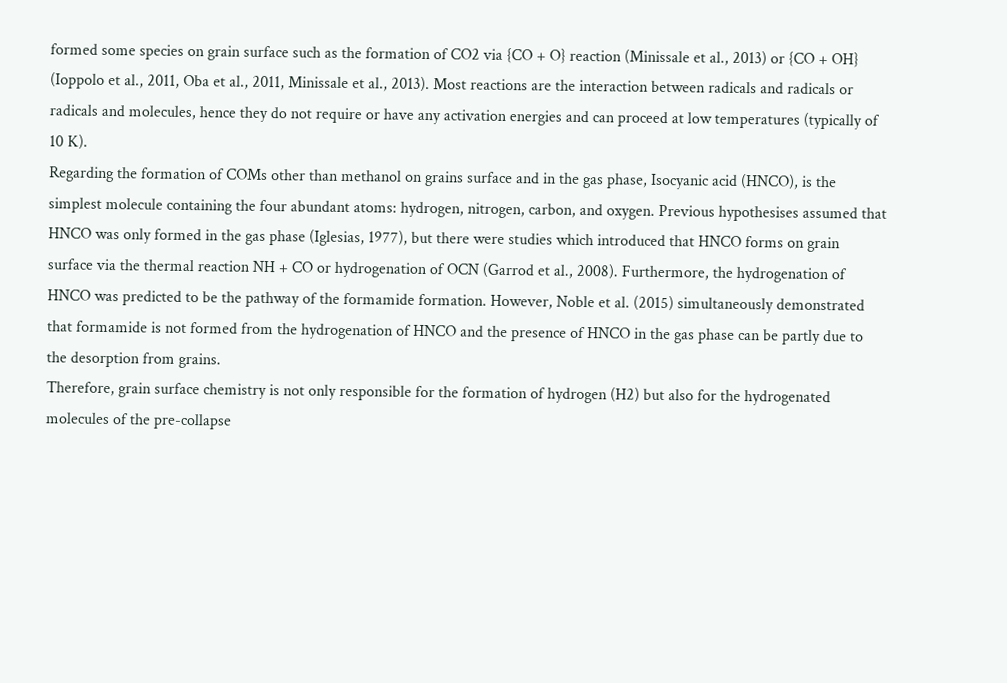formed some species on grain surface such as the formation of CO2 via {CO + O} reaction (Minissale et al., 2013) or {CO + OH} (Ioppolo et al., 2011, Oba et al., 2011, Minissale et al., 2013). Most reactions are the interaction between radicals and radicals or radicals and molecules, hence they do not require or have any activation energies and can proceed at low temperatures (typically of 10 K).
Regarding the formation of COMs other than methanol on grains surface and in the gas phase, Isocyanic acid (HNCO), is the simplest molecule containing the four abundant atoms: hydrogen, nitrogen, carbon, and oxygen. Previous hypothesises assumed that HNCO was only formed in the gas phase (Iglesias, 1977), but there were studies which introduced that HNCO forms on grain surface via the thermal reaction NH + CO or hydrogenation of OCN (Garrod et al., 2008). Furthermore, the hydrogenation of HNCO was predicted to be the pathway of the formamide formation. However, Noble et al. (2015) simultaneously demonstrated that formamide is not formed from the hydrogenation of HNCO and the presence of HNCO in the gas phase can be partly due to the desorption from grains.
Therefore, grain surface chemistry is not only responsible for the formation of hydrogen (H2) but also for the hydrogenated molecules of the pre-collapse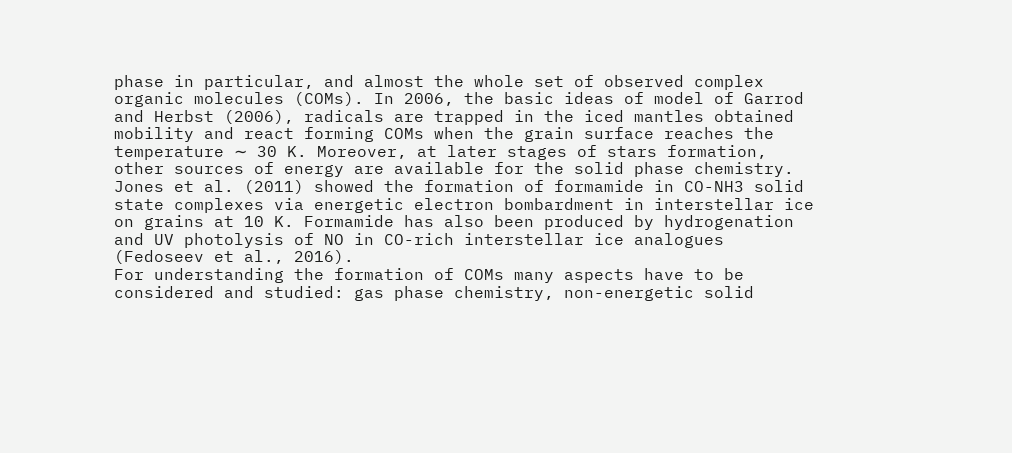phase in particular, and almost the whole set of observed complex organic molecules (COMs). In 2006, the basic ideas of model of Garrod and Herbst (2006), radicals are trapped in the iced mantles obtained mobility and react forming COMs when the grain surface reaches the temperature ∼ 30 K. Moreover, at later stages of stars formation, other sources of energy are available for the solid phase chemistry. Jones et al. (2011) showed the formation of formamide in CO-NH3 solid state complexes via energetic electron bombardment in interstellar ice on grains at 10 K. Formamide has also been produced by hydrogenation and UV photolysis of NO in CO-rich interstellar ice analogues (Fedoseev et al., 2016).
For understanding the formation of COMs many aspects have to be considered and studied: gas phase chemistry, non-energetic solid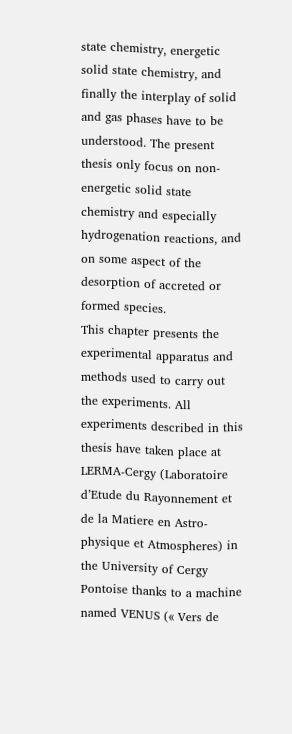state chemistry, energetic solid state chemistry, and finally the interplay of solid and gas phases have to be understood. The present thesis only focus on non-energetic solid state chemistry and especially hydrogenation reactions, and on some aspect of the desorption of accreted or formed species.
This chapter presents the experimental apparatus and methods used to carry out the experiments. All experiments described in this thesis have taken place at LERMA-Cergy (Laboratoire d’Etude du Rayonnement et de la Matiere en Astro-physique et Atmospheres) in the University of Cergy Pontoise thanks to a machine named VENUS (« Vers de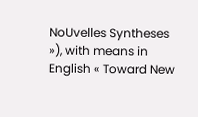NoUvelles Syntheses »), with means in English « Toward New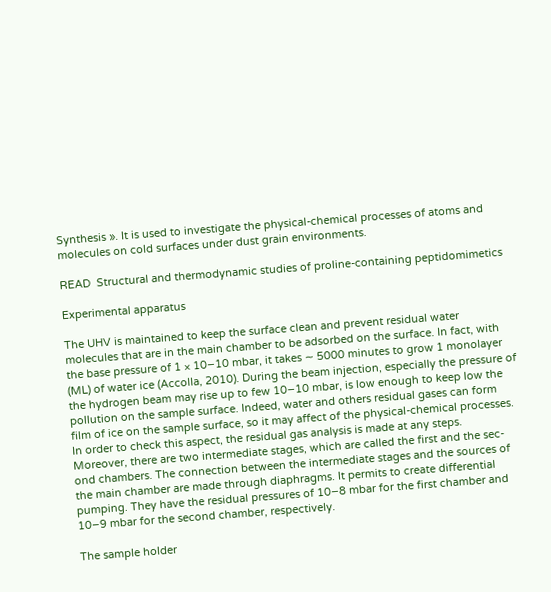Synthesis ». It is used to investigate the physical-chemical processes of atoms and molecules on cold surfaces under dust grain environments.

READ  Structural and thermodynamic studies of proline-containing peptidomimetics

Experimental apparatus

The UHV is maintained to keep the surface clean and prevent residual water molecules that are in the main chamber to be adsorbed on the surface. In fact, with the base pressure of 1 × 10−10 mbar, it takes ∼ 5000 minutes to grow 1 monolayer (ML) of water ice (Accolla, 2010). During the beam injection, especially the pressure of the hydrogen beam may rise up to few 10−10 mbar, is low enough to keep low the pollution on the sample surface. Indeed, water and others residual gases can form film of ice on the sample surface, so it may affect of the physical-chemical processes. In order to check this aspect, the residual gas analysis is made at any steps.
Moreover, there are two intermediate stages, which are called the first and the sec-ond chambers. The connection between the intermediate stages and the sources of the main chamber are made through diaphragms. It permits to create differential pumping. They have the residual pressures of 10−8 mbar for the first chamber and 10−9 mbar for the second chamber, respectively.

The sample holder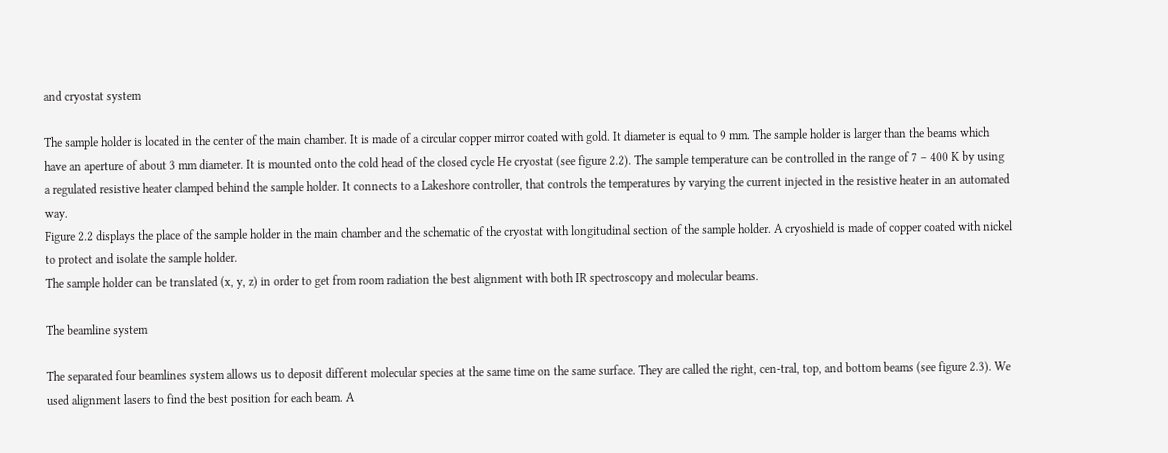and cryostat system

The sample holder is located in the center of the main chamber. It is made of a circular copper mirror coated with gold. It diameter is equal to 9 mm. The sample holder is larger than the beams which have an aperture of about 3 mm diameter. It is mounted onto the cold head of the closed cycle He cryostat (see figure 2.2). The sample temperature can be controlled in the range of 7 – 400 K by using a regulated resistive heater clamped behind the sample holder. It connects to a Lakeshore controller, that controls the temperatures by varying the current injected in the resistive heater in an automated way.
Figure 2.2 displays the place of the sample holder in the main chamber and the schematic of the cryostat with longitudinal section of the sample holder. A cryoshield is made of copper coated with nickel to protect and isolate the sample holder.
The sample holder can be translated (x, y, z) in order to get from room radiation the best alignment with both IR spectroscopy and molecular beams.

The beamline system

The separated four beamlines system allows us to deposit different molecular species at the same time on the same surface. They are called the right, cen-tral, top, and bottom beams (see figure 2.3). We used alignment lasers to find the best position for each beam. A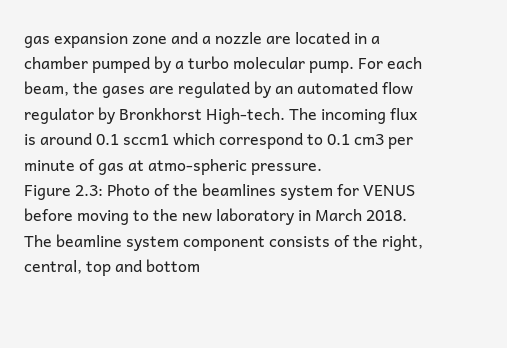gas expansion zone and a nozzle are located in a chamber pumped by a turbo molecular pump. For each beam, the gases are regulated by an automated flow regulator by Bronkhorst High-tech. The incoming flux is around 0.1 sccm1 which correspond to 0.1 cm3 per minute of gas at atmo-spheric pressure.
Figure 2.3: Photo of the beamlines system for VENUS before moving to the new laboratory in March 2018. The beamline system component consists of the right, central, top and bottom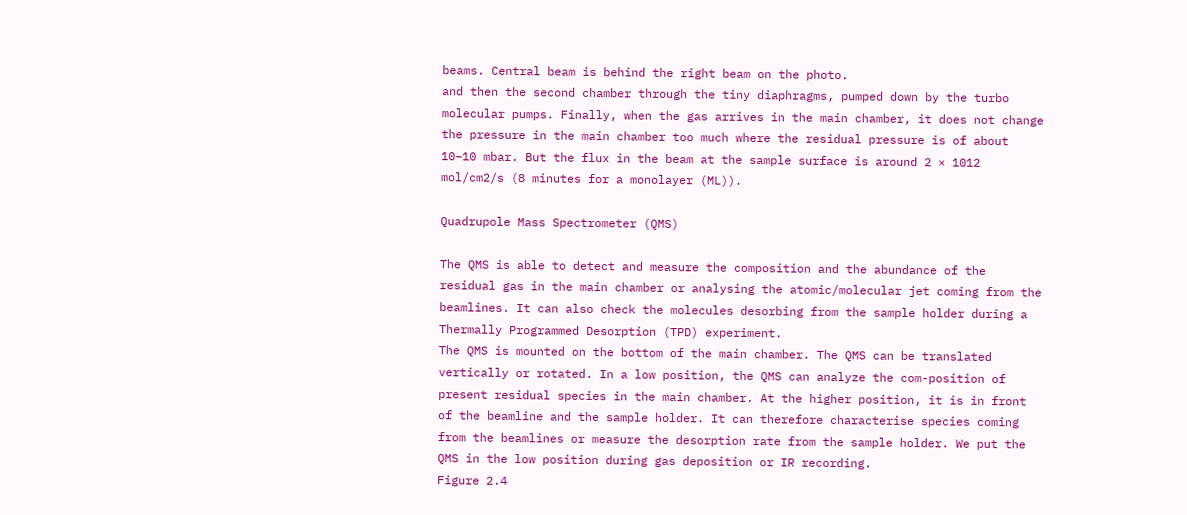beams. Central beam is behind the right beam on the photo.
and then the second chamber through the tiny diaphragms, pumped down by the turbo molecular pumps. Finally, when the gas arrives in the main chamber, it does not change the pressure in the main chamber too much where the residual pressure is of about 10−10 mbar. But the flux in the beam at the sample surface is around 2 × 1012 mol/cm2/s (8 minutes for a monolayer (ML)).

Quadrupole Mass Spectrometer (QMS)

The QMS is able to detect and measure the composition and the abundance of the residual gas in the main chamber or analysing the atomic/molecular jet coming from the beamlines. It can also check the molecules desorbing from the sample holder during a Thermally Programmed Desorption (TPD) experiment.
The QMS is mounted on the bottom of the main chamber. The QMS can be translated vertically or rotated. In a low position, the QMS can analyze the com-position of present residual species in the main chamber. At the higher position, it is in front of the beamline and the sample holder. It can therefore characterise species coming from the beamlines or measure the desorption rate from the sample holder. We put the QMS in the low position during gas deposition or IR recording.
Figure 2.4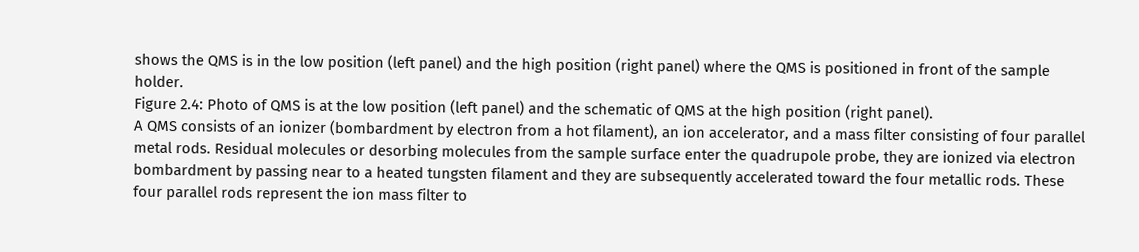shows the QMS is in the low position (left panel) and the high position (right panel) where the QMS is positioned in front of the sample holder.
Figure 2.4: Photo of QMS is at the low position (left panel) and the schematic of QMS at the high position (right panel).
A QMS consists of an ionizer (bombardment by electron from a hot filament), an ion accelerator, and a mass filter consisting of four parallel metal rods. Residual molecules or desorbing molecules from the sample surface enter the quadrupole probe, they are ionized via electron bombardment by passing near to a heated tungsten filament and they are subsequently accelerated toward the four metallic rods. These four parallel rods represent the ion mass filter to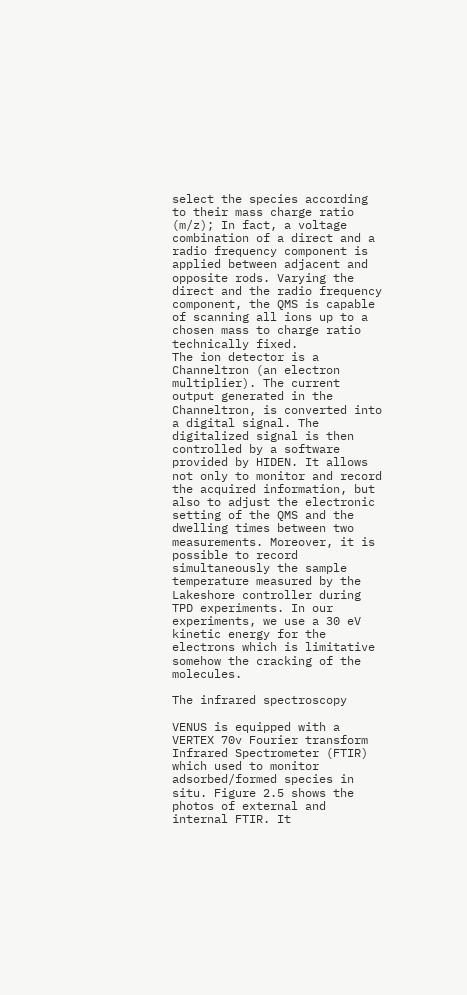select the species according to their mass charge ratio (m/z); In fact, a voltage combination of a direct and a radio frequency component is applied between adjacent and opposite rods. Varying the direct and the radio frequency component, the QMS is capable of scanning all ions up to a chosen mass to charge ratio technically fixed.
The ion detector is a Channeltron (an electron multiplier). The current output generated in the Channeltron, is converted into a digital signal. The digitalized signal is then controlled by a software provided by HIDEN. It allows not only to monitor and record the acquired information, but also to adjust the electronic setting of the QMS and the dwelling times between two measurements. Moreover, it is possible to record simultaneously the sample temperature measured by the Lakeshore controller during TPD experiments. In our experiments, we use a 30 eV kinetic energy for the electrons which is limitative somehow the cracking of the molecules.

The infrared spectroscopy

VENUS is equipped with a VERTEX 70v Fourier transform Infrared Spectrometer (FTIR) which used to monitor adsorbed/formed species in situ. Figure 2.5 shows the photos of external and internal FTIR. It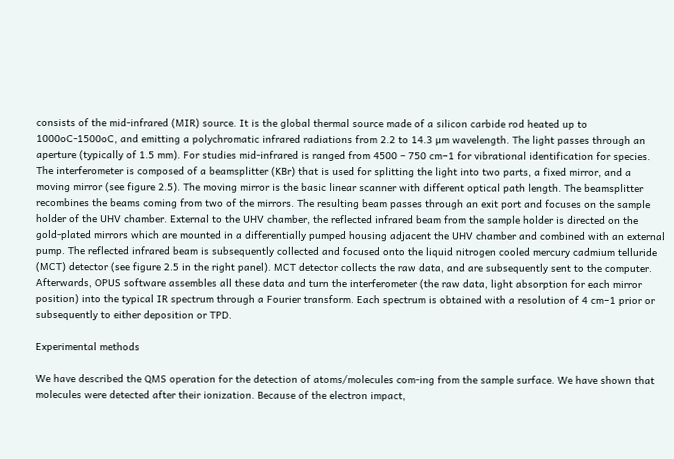consists of the mid-infrared (MIR) source. It is the global thermal source made of a silicon carbide rod heated up to 1000oC-1500oC, and emitting a polychromatic infrared radiations from 2.2 to 14.3 µm wavelength. The light passes through an aperture (typically of 1.5 mm). For studies mid-infrared is ranged from 4500 – 750 cm−1 for vibrational identification for species. The interferometer is composed of a beamsplitter (KBr) that is used for splitting the light into two parts, a fixed mirror, and a moving mirror (see figure 2.5). The moving mirror is the basic linear scanner with different optical path length. The beamsplitter recombines the beams coming from two of the mirrors. The resulting beam passes through an exit port and focuses on the sample holder of the UHV chamber. External to the UHV chamber, the reflected infrared beam from the sample holder is directed on the gold-plated mirrors which are mounted in a differentially pumped housing adjacent the UHV chamber and combined with an external pump. The reflected infrared beam is subsequently collected and focused onto the liquid nitrogen cooled mercury cadmium telluride (MCT) detector (see figure 2.5 in the right panel). MCT detector collects the raw data, and are subsequently sent to the computer. Afterwards, OPUS software assembles all these data and turn the interferometer (the raw data, light absorption for each mirror position) into the typical IR spectrum through a Fourier transform. Each spectrum is obtained with a resolution of 4 cm−1 prior or subsequently to either deposition or TPD.

Experimental methods

We have described the QMS operation for the detection of atoms/molecules com-ing from the sample surface. We have shown that molecules were detected after their ionization. Because of the electron impact,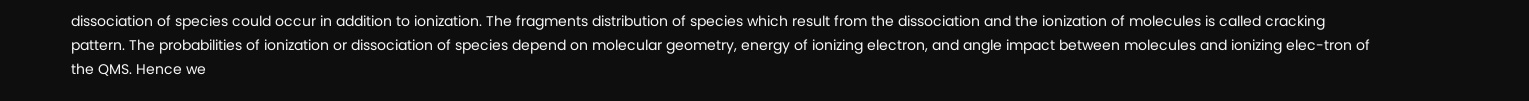dissociation of species could occur in addition to ionization. The fragments distribution of species which result from the dissociation and the ionization of molecules is called cracking pattern. The probabilities of ionization or dissociation of species depend on molecular geometry, energy of ionizing electron, and angle impact between molecules and ionizing elec-tron of the QMS. Hence we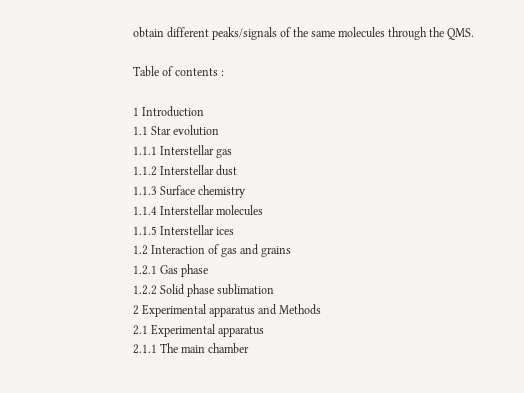obtain different peaks/signals of the same molecules through the QMS.

Table of contents :

1 Introduction
1.1 Star evolution
1.1.1 Interstellar gas
1.1.2 Interstellar dust
1.1.3 Surface chemistry
1.1.4 Interstellar molecules
1.1.5 Interstellar ices
1.2 Interaction of gas and grains
1.2.1 Gas phase
1.2.2 Solid phase sublimation
2 Experimental apparatus and Methods
2.1 Experimental apparatus
2.1.1 The main chamber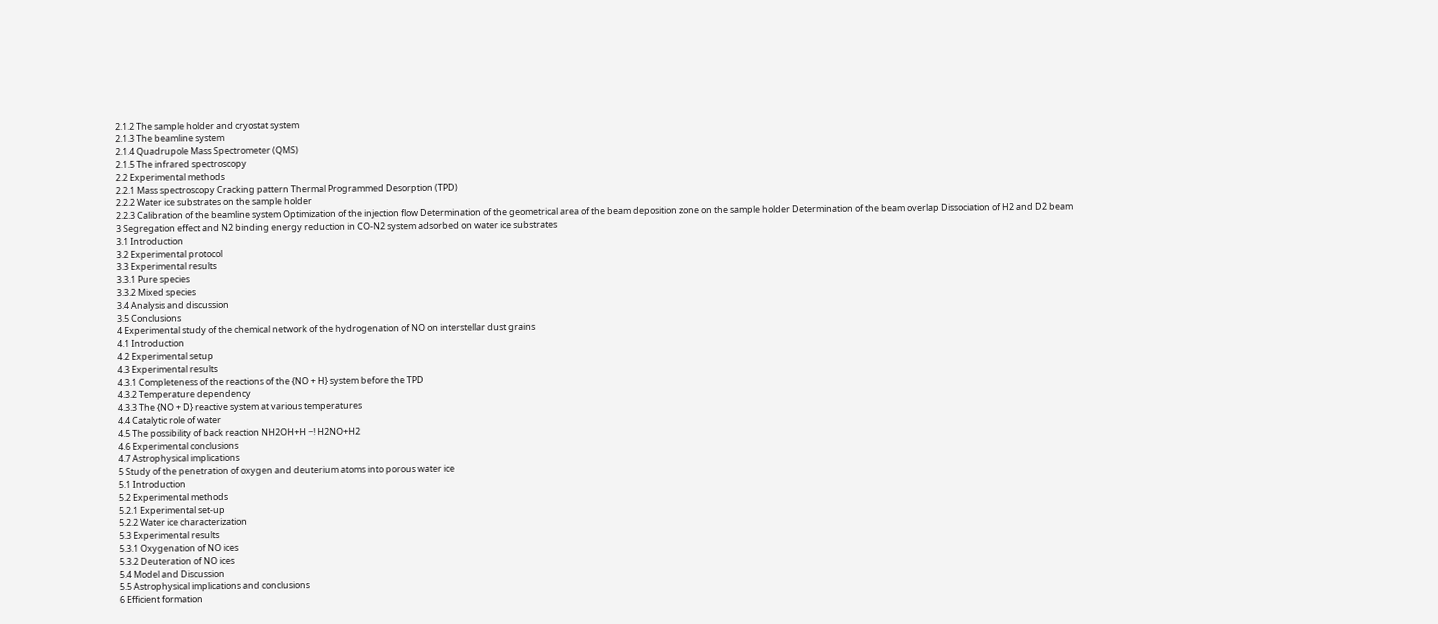2.1.2 The sample holder and cryostat system
2.1.3 The beamline system
2.1.4 Quadrupole Mass Spectrometer (QMS)
2.1.5 The infrared spectroscopy
2.2 Experimental methods
2.2.1 Mass spectroscopy Cracking pattern Thermal Programmed Desorption (TPD)
2.2.2 Water ice substrates on the sample holder
2.2.3 Calibration of the beamline system Optimization of the injection flow Determination of the geometrical area of the beam deposition zone on the sample holder Determination of the beam overlap Dissociation of H2 and D2 beam
3 Segregation effect and N2 binding energy reduction in CO-N2 system adsorbed on water ice substrates
3.1 Introduction
3.2 Experimental protocol
3.3 Experimental results
3.3.1 Pure species
3.3.2 Mixed species
3.4 Analysis and discussion
3.5 Conclusions
4 Experimental study of the chemical network of the hydrogenation of NO on interstellar dust grains
4.1 Introduction
4.2 Experimental setup
4.3 Experimental results
4.3.1 Completeness of the reactions of the {NO + H} system before the TPD
4.3.2 Temperature dependency
4.3.3 The {NO + D} reactive system at various temperatures
4.4 Catalytic role of water
4.5 The possibility of back reaction NH2OH+H −! H2NO+H2
4.6 Experimental conclusions
4.7 Astrophysical implications
5 Study of the penetration of oxygen and deuterium atoms into porous water ice
5.1 Introduction
5.2 Experimental methods
5.2.1 Experimental set-up
5.2.2 Water ice characterization
5.3 Experimental results
5.3.1 Oxygenation of NO ices
5.3.2 Deuteration of NO ices
5.4 Model and Discussion
5.5 Astrophysical implications and conclusions
6 Efficient formation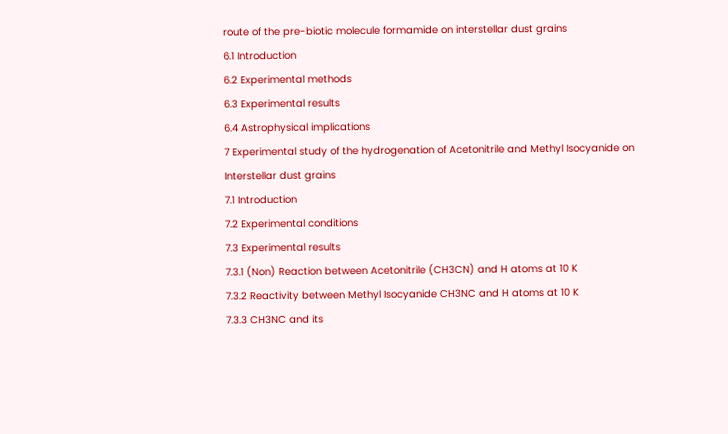route of the pre-biotic molecule formamide on interstellar dust grains
6.1 Introduction
6.2 Experimental methods
6.3 Experimental results
6.4 Astrophysical implications
7 Experimental study of the hydrogenation of Acetonitrile and Methyl Isocyanide on Interstellar dust grains
7.1 Introduction
7.2 Experimental conditions
7.3 Experimental results
7.3.1 (Non) Reaction between Acetonitrile (CH3CN) and H atoms at 10 K
7.3.2 Reactivity between Methyl Isocyanide CH3NC and H atoms at 10 K
7.3.3 CH3NC and its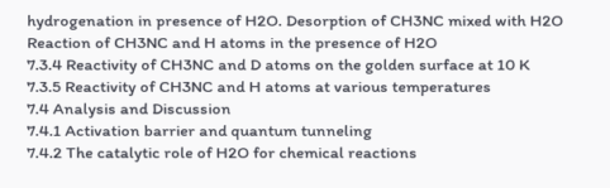hydrogenation in presence of H2O. Desorption of CH3NC mixed with H2O Reaction of CH3NC and H atoms in the presence of H2O
7.3.4 Reactivity of CH3NC and D atoms on the golden surface at 10 K
7.3.5 Reactivity of CH3NC and H atoms at various temperatures
7.4 Analysis and Discussion
7.4.1 Activation barrier and quantum tunneling
7.4.2 The catalytic role of H2O for chemical reactions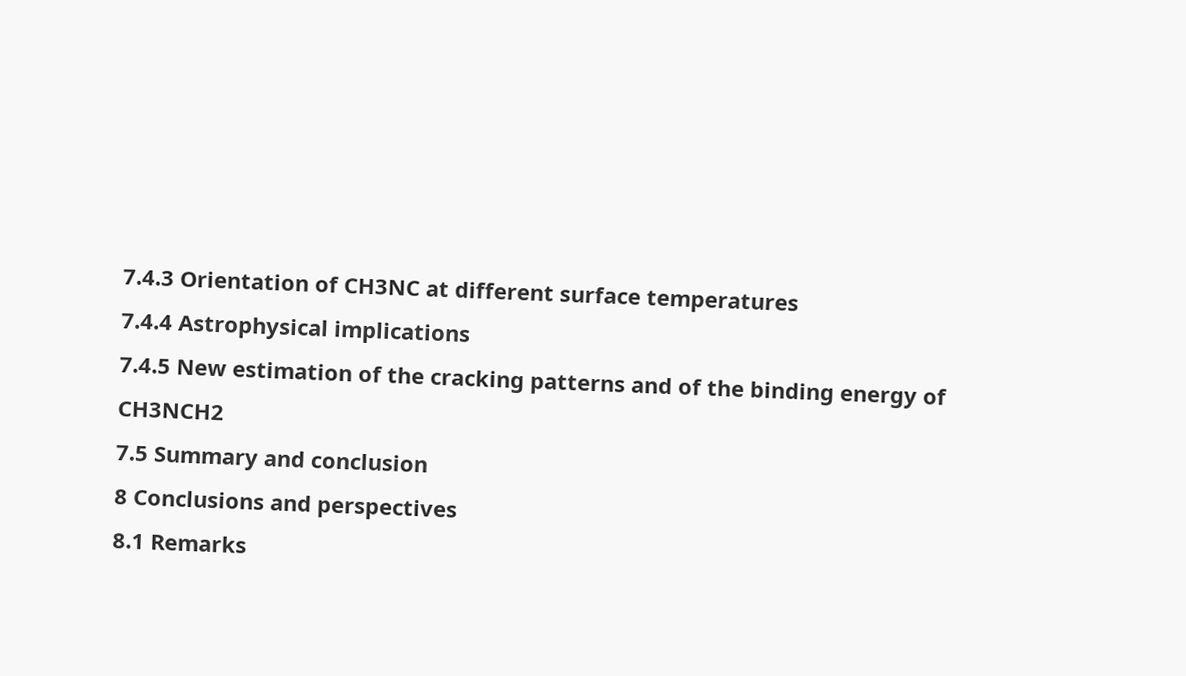7.4.3 Orientation of CH3NC at different surface temperatures
7.4.4 Astrophysical implications
7.4.5 New estimation of the cracking patterns and of the binding energy of CH3NCH2
7.5 Summary and conclusion
8 Conclusions and perspectives
8.1 Remarks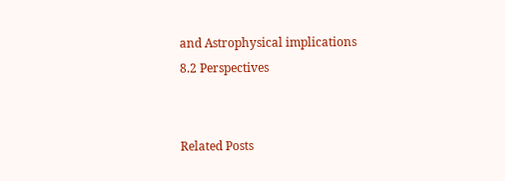and Astrophysical implications
8.2 Perspectives


Related Posts